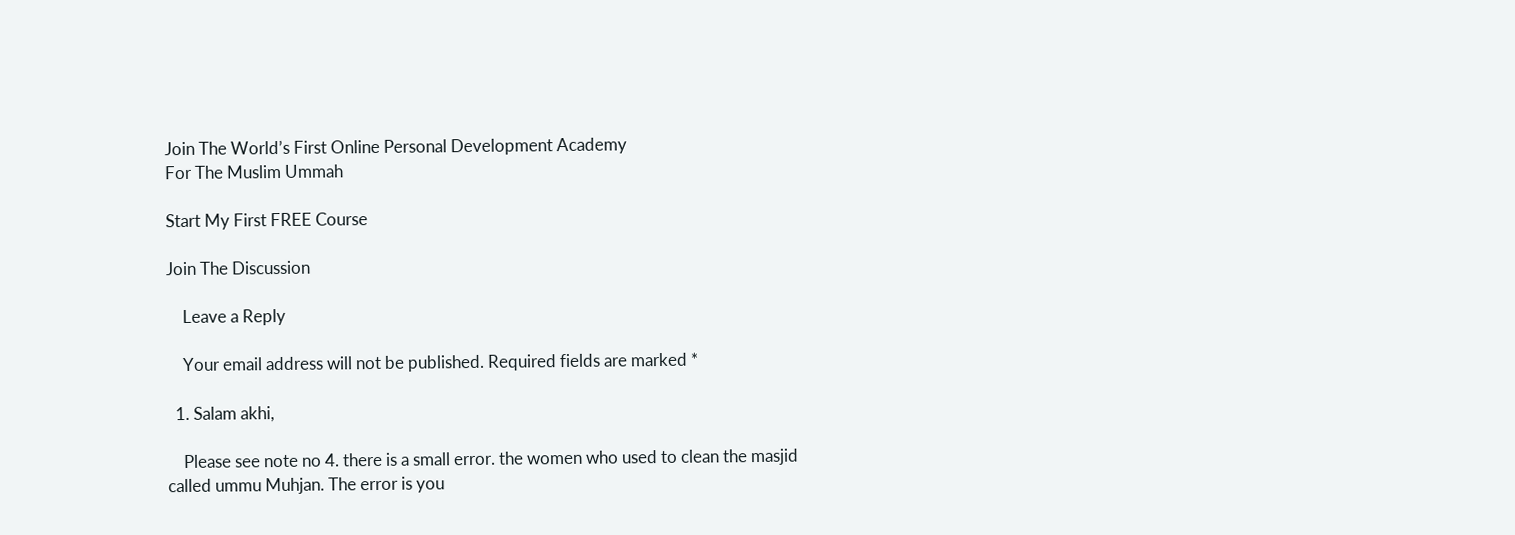Join The World’s First Online Personal Development Academy
For The Muslim Ummah

Start My First FREE Course

Join The Discussion

    Leave a Reply

    Your email address will not be published. Required fields are marked *

  1. Salam akhi,

    Please see note no 4. there is a small error. the women who used to clean the masjid called ummu Muhjan. The error is you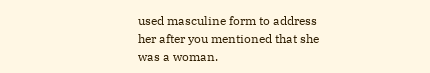used masculine form to address her after you mentioned that she was a woman.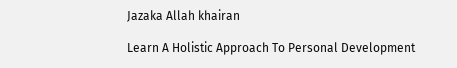Jazaka Allah khairan

Learn A Holistic Approach To Personal Development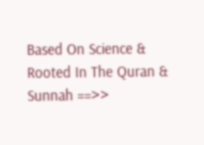Based On Science & Rooted In The Quran & Sunnah ==>>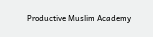Productive Muslim Academy